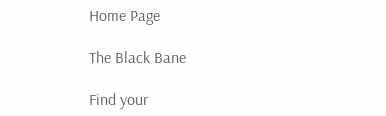Home Page

The Black Bane

Find your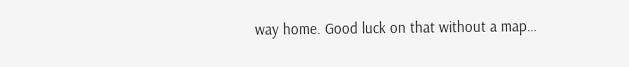way home. Good luck on that without a map…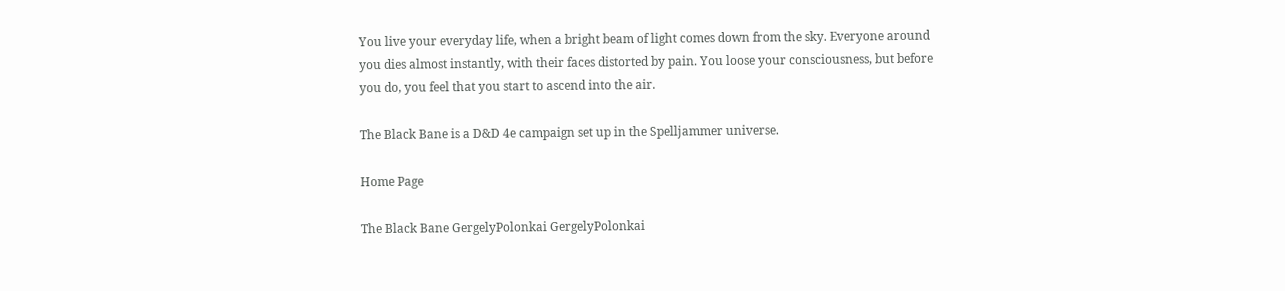You live your everyday life, when a bright beam of light comes down from the sky. Everyone around you dies almost instantly, with their faces distorted by pain. You loose your consciousness, but before you do, you feel that you start to ascend into the air.

The Black Bane is a D&D 4e campaign set up in the Spelljammer universe.

Home Page

The Black Bane GergelyPolonkai GergelyPolonkai